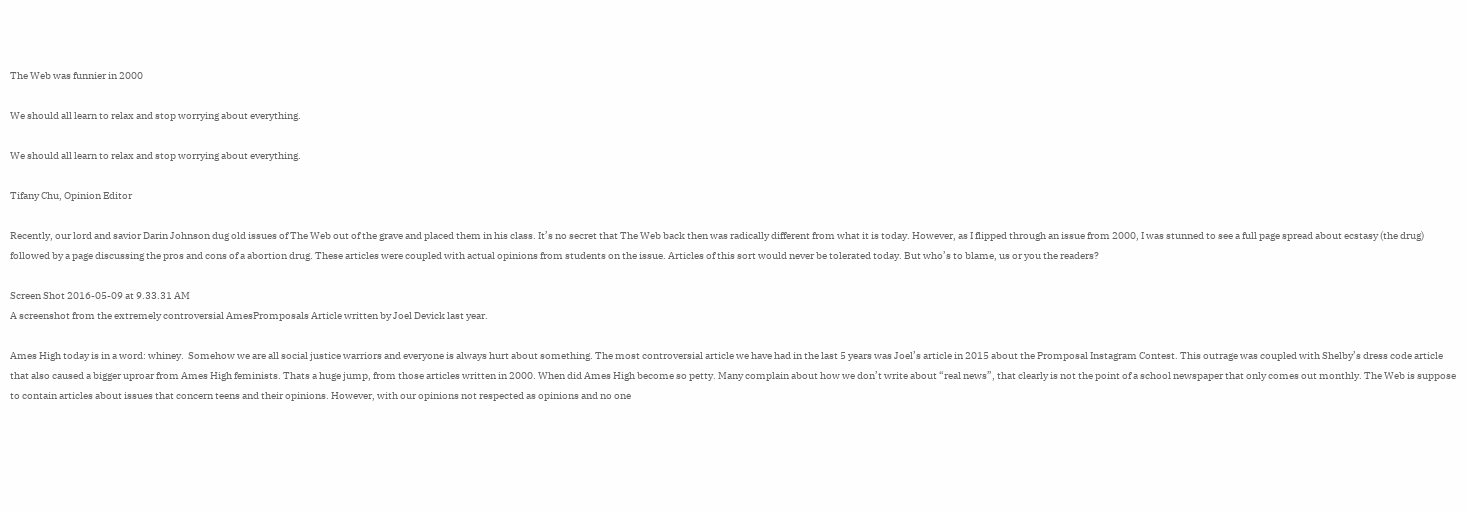The Web was funnier in 2000

We should all learn to relax and stop worrying about everything.

We should all learn to relax and stop worrying about everything.

Tifany Chu, Opinion Editor

Recently, our lord and savior Darin Johnson dug old issues of The Web out of the grave and placed them in his class. It’s no secret that The Web back then was radically different from what it is today. However, as I flipped through an issue from 2000, I was stunned to see a full page spread about ecstasy (the drug) followed by a page discussing the pros and cons of a abortion drug. These articles were coupled with actual opinions from students on the issue. Articles of this sort would never be tolerated today. But who’s to blame, us or you the readers?

Screen Shot 2016-05-09 at 9.33.31 AM
A screenshot from the extremely controversial AmesPromposals Article written by Joel Devick last year.

Ames High today is in a word: whiney.  Somehow we are all social justice warriors and everyone is always hurt about something. The most controversial article we have had in the last 5 years was Joel’s article in 2015 about the Promposal Instagram Contest. This outrage was coupled with Shelby’s dress code article that also caused a bigger uproar from Ames High feminists. Thats a huge jump, from those articles written in 2000. When did Ames High become so petty. Many complain about how we don’t write about “real news”, that clearly is not the point of a school newspaper that only comes out monthly. The Web is suppose to contain articles about issues that concern teens and their opinions. However, with our opinions not respected as opinions and no one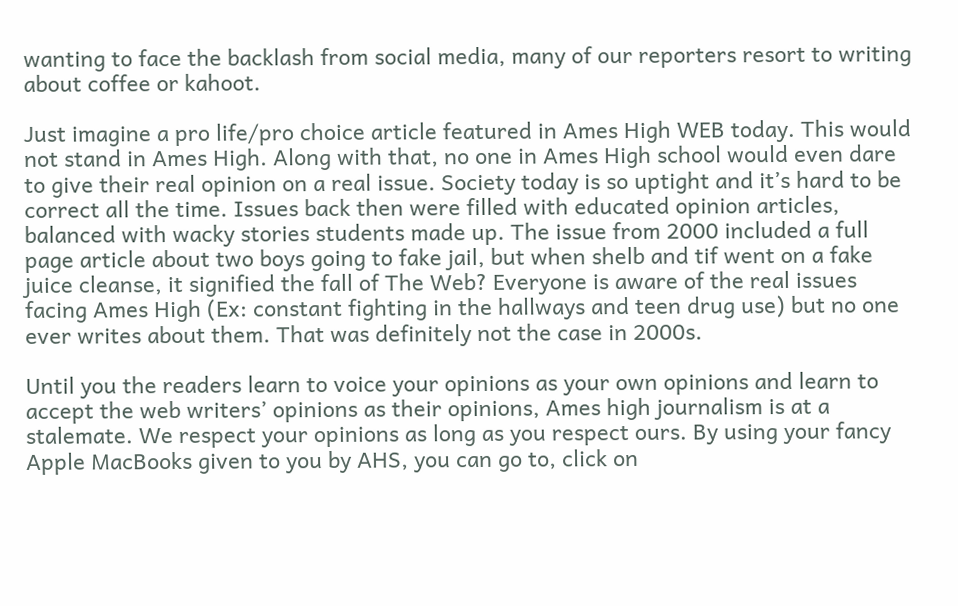wanting to face the backlash from social media, many of our reporters resort to writing about coffee or kahoot.

Just imagine a pro life/pro choice article featured in Ames High WEB today. This would not stand in Ames High. Along with that, no one in Ames High school would even dare to give their real opinion on a real issue. Society today is so uptight and it’s hard to be correct all the time. Issues back then were filled with educated opinion articles, balanced with wacky stories students made up. The issue from 2000 included a full page article about two boys going to fake jail, but when shelb and tif went on a fake juice cleanse, it signified the fall of The Web? Everyone is aware of the real issues facing Ames High (Ex: constant fighting in the hallways and teen drug use) but no one ever writes about them. That was definitely not the case in 2000s.

Until you the readers learn to voice your opinions as your own opinions and learn to accept the web writers’ opinions as their opinions, Ames high journalism is at a stalemate. We respect your opinions as long as you respect ours. By using your fancy Apple MacBooks given to you by AHS, you can go to, click on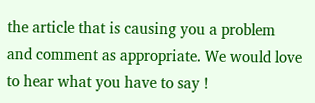the article that is causing you a problem and comment as appropriate. We would love to hear what you have to say !